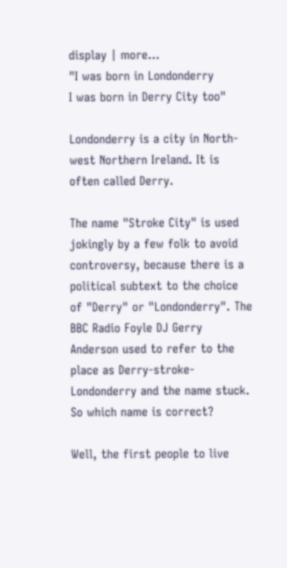display | more...
"I was born in Londonderry
I was born in Derry City too"

Londonderry is a city in North-west Northern Ireland. It is often called Derry.

The name "Stroke City" is used jokingly by a few folk to avoid controversy, because there is a political subtext to the choice of "Derry" or "Londonderry". The BBC Radio Foyle DJ Gerry Anderson used to refer to the place as Derry-stroke-Londonderry and the name stuck. So which name is correct?

Well, the first people to live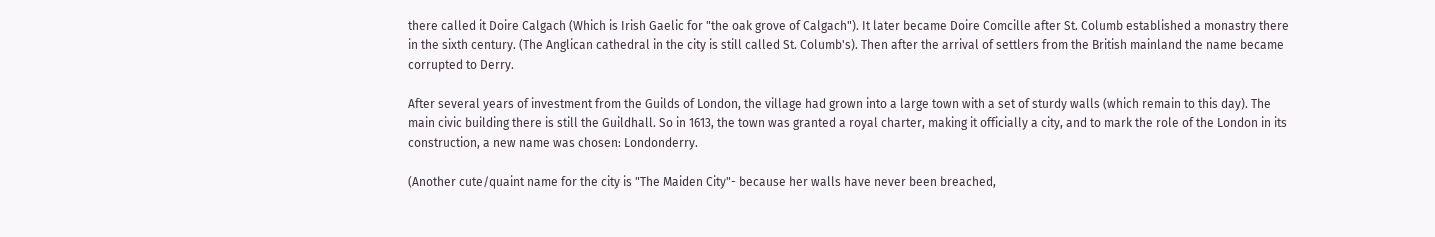there called it Doire Calgach (Which is Irish Gaelic for "the oak grove of Calgach"). It later became Doire Comcille after St. Columb established a monastry there in the sixth century. (The Anglican cathedral in the city is still called St. Columb's). Then after the arrival of settlers from the British mainland the name became corrupted to Derry.

After several years of investment from the Guilds of London, the village had grown into a large town with a set of sturdy walls (which remain to this day). The main civic building there is still the Guildhall. So in 1613, the town was granted a royal charter, making it officially a city, and to mark the role of the London in its construction, a new name was chosen: Londonderry.

(Another cute/quaint name for the city is "The Maiden City"- because her walls have never been breached,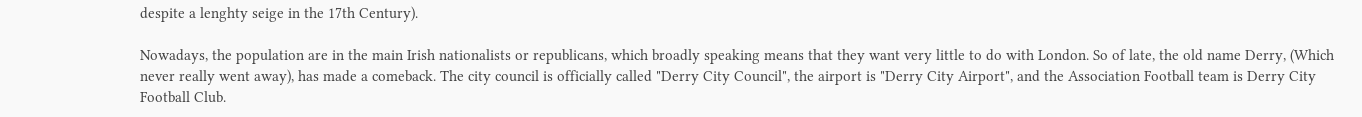despite a lenghty seige in the 17th Century).

Nowadays, the population are in the main Irish nationalists or republicans, which broadly speaking means that they want very little to do with London. So of late, the old name Derry, (Which never really went away), has made a comeback. The city council is officially called "Derry City Council", the airport is "Derry City Airport", and the Association Football team is Derry City Football Club.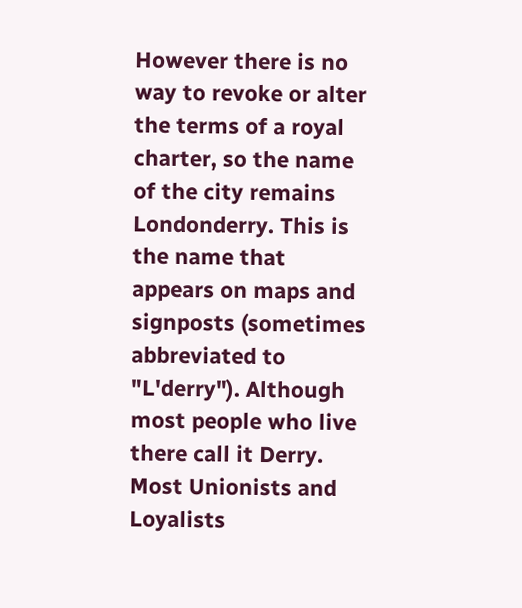However there is no way to revoke or alter the terms of a royal charter, so the name of the city remains Londonderry. This is the name that appears on maps and signposts (sometimes abbreviated to "L'derry"). Although most people who live there call it Derry. Most Unionists and Loyalists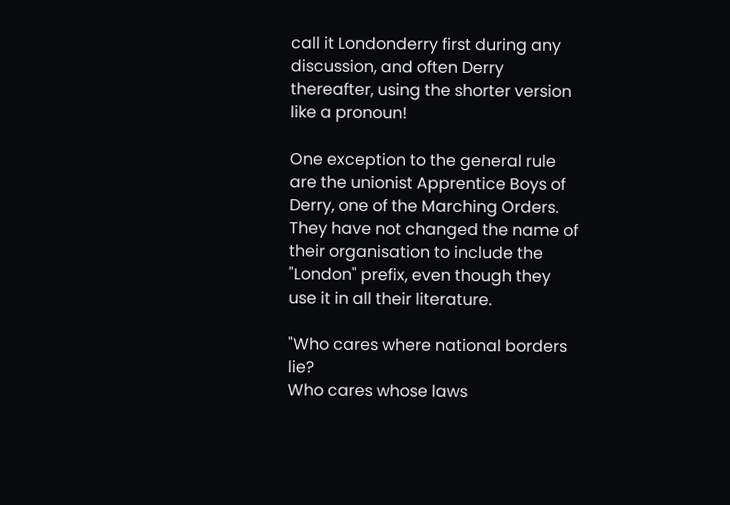call it Londonderry first during any discussion, and often Derry thereafter, using the shorter version like a pronoun!

One exception to the general rule are the unionist Apprentice Boys of Derry, one of the Marching Orders. They have not changed the name of their organisation to include the "London" prefix, even though they use it in all their literature.

"Who cares where national borders lie?
Who cares whose laws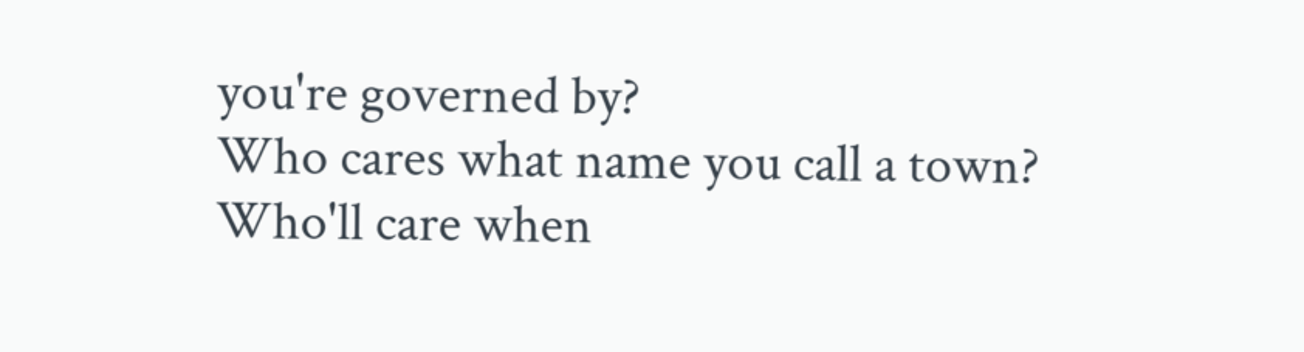you're governed by?
Who cares what name you call a town?
Who'll care when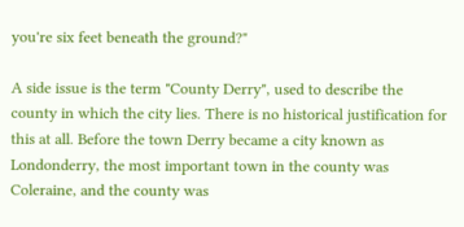you're six feet beneath the ground?"

A side issue is the term "County Derry", used to describe the county in which the city lies. There is no historical justification for this at all. Before the town Derry became a city known as Londonderry, the most important town in the county was Coleraine, and the county was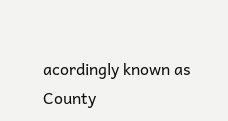acordingly known as County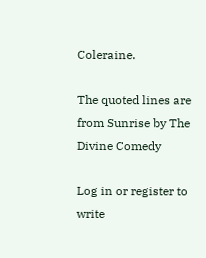Coleraine.

The quoted lines are from Sunrise by The Divine Comedy

Log in or register to write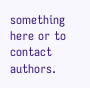something here or to contact authors.